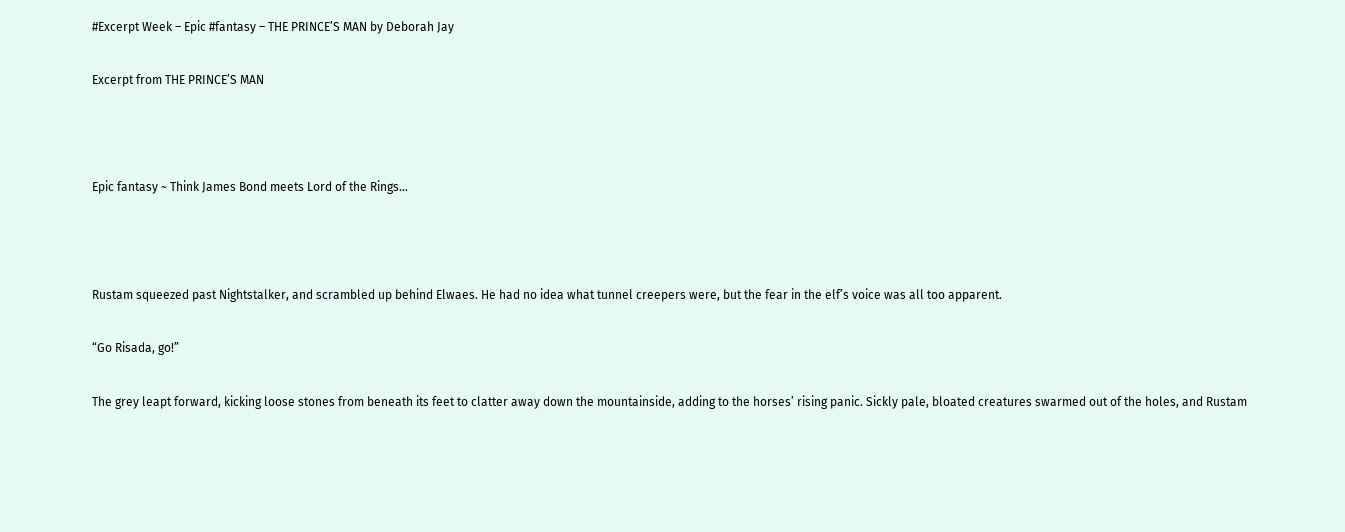#Excerpt Week – Epic #fantasy – THE PRINCE’S MAN by Deborah Jay

Excerpt from THE PRINCE’S MAN



Epic fantasy ~ Think James Bond meets Lord of the Rings…



Rustam squeezed past Nightstalker, and scrambled up behind Elwaes. He had no idea what tunnel creepers were, but the fear in the elf’s voice was all too apparent.

“Go Risada, go!”

The grey leapt forward, kicking loose stones from beneath its feet to clatter away down the mountainside, adding to the horses’ rising panic. Sickly pale, bloated creatures swarmed out of the holes, and Rustam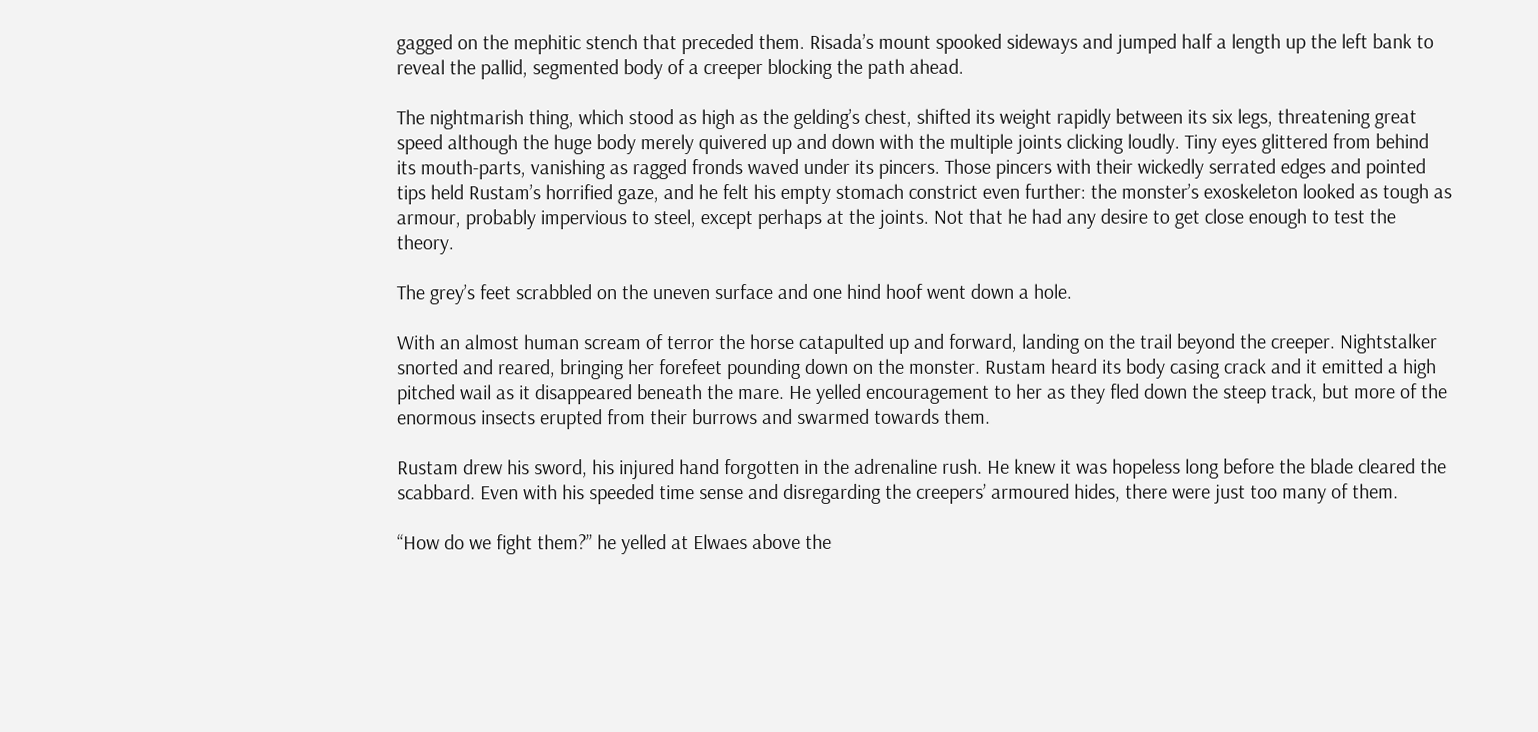gagged on the mephitic stench that preceded them. Risada’s mount spooked sideways and jumped half a length up the left bank to reveal the pallid, segmented body of a creeper blocking the path ahead.

The nightmarish thing, which stood as high as the gelding’s chest, shifted its weight rapidly between its six legs, threatening great speed although the huge body merely quivered up and down with the multiple joints clicking loudly. Tiny eyes glittered from behind its mouth-parts, vanishing as ragged fronds waved under its pincers. Those pincers with their wickedly serrated edges and pointed tips held Rustam’s horrified gaze, and he felt his empty stomach constrict even further: the monster’s exoskeleton looked as tough as armour, probably impervious to steel, except perhaps at the joints. Not that he had any desire to get close enough to test the theory.

The grey’s feet scrabbled on the uneven surface and one hind hoof went down a hole.

With an almost human scream of terror the horse catapulted up and forward, landing on the trail beyond the creeper. Nightstalker snorted and reared, bringing her forefeet pounding down on the monster. Rustam heard its body casing crack and it emitted a high pitched wail as it disappeared beneath the mare. He yelled encouragement to her as they fled down the steep track, but more of the enormous insects erupted from their burrows and swarmed towards them.

Rustam drew his sword, his injured hand forgotten in the adrenaline rush. He knew it was hopeless long before the blade cleared the scabbard. Even with his speeded time sense and disregarding the creepers’ armoured hides, there were just too many of them.

“How do we fight them?” he yelled at Elwaes above the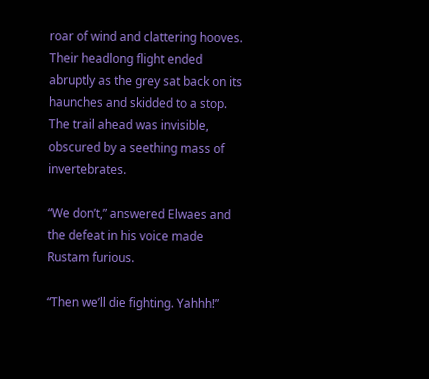roar of wind and clattering hooves. Their headlong flight ended abruptly as the grey sat back on its haunches and skidded to a stop. The trail ahead was invisible, obscured by a seething mass of invertebrates.

“We don’t,” answered Elwaes and the defeat in his voice made Rustam furious.

“Then we’ll die fighting. Yahhh!”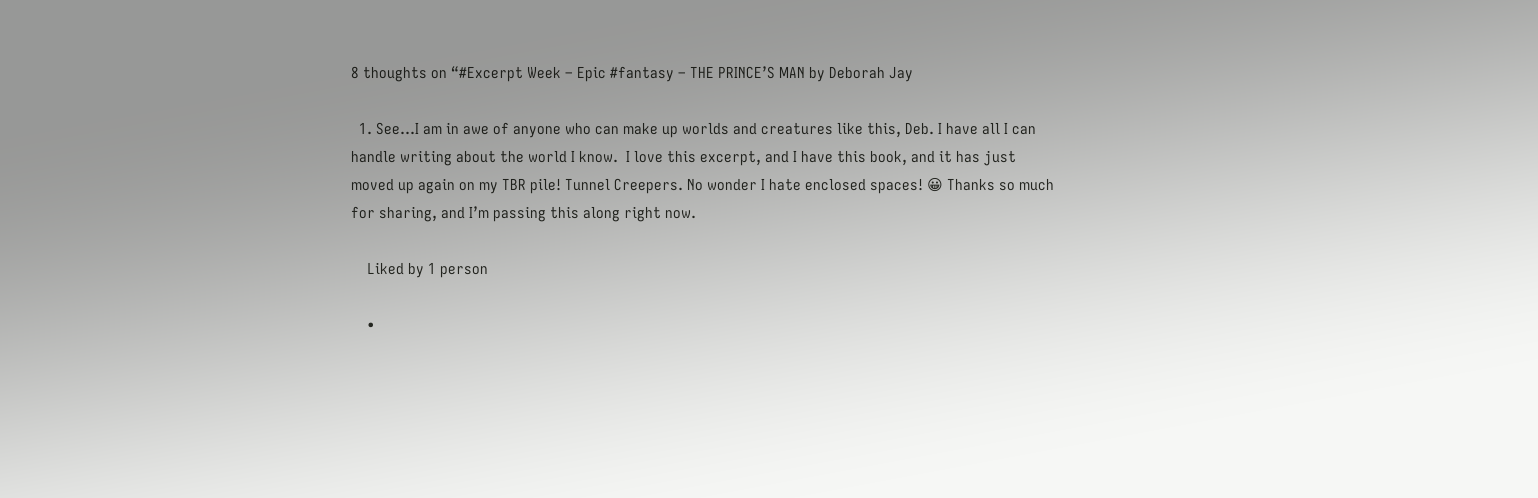8 thoughts on “#Excerpt Week – Epic #fantasy – THE PRINCE’S MAN by Deborah Jay

  1. See…I am in awe of anyone who can make up worlds and creatures like this, Deb. I have all I can handle writing about the world I know.  I love this excerpt, and I have this book, and it has just moved up again on my TBR pile! Tunnel Creepers. No wonder I hate enclosed spaces! 😀 Thanks so much for sharing, and I’m passing this along right now.

    Liked by 1 person

    •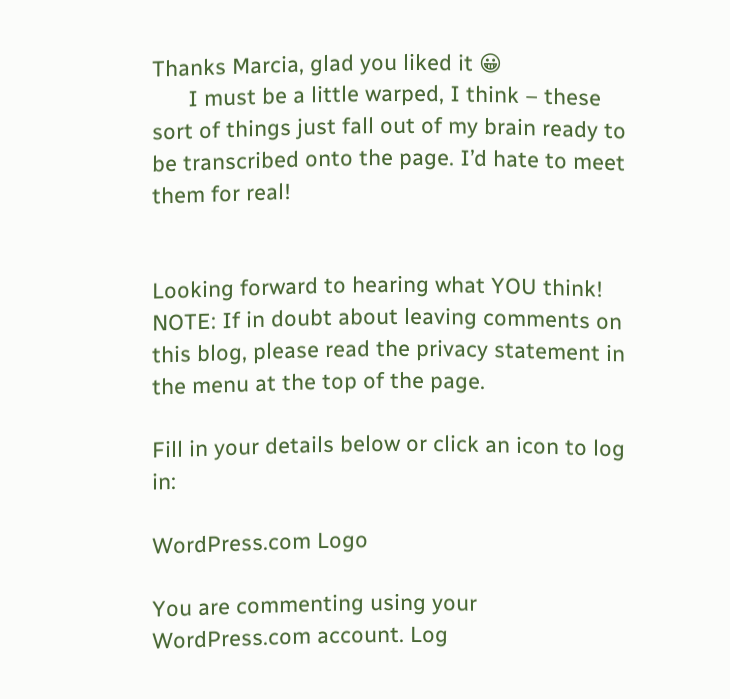Thanks Marcia, glad you liked it 😀
      I must be a little warped, I think – these sort of things just fall out of my brain ready to be transcribed onto the page. I’d hate to meet them for real!


Looking forward to hearing what YOU think! NOTE: If in doubt about leaving comments on this blog, please read the privacy statement in the menu at the top of the page.

Fill in your details below or click an icon to log in:

WordPress.com Logo

You are commenting using your WordPress.com account. Log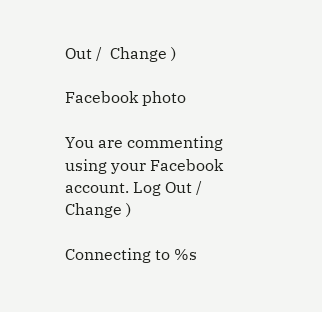Out /  Change )

Facebook photo

You are commenting using your Facebook account. Log Out /  Change )

Connecting to %s